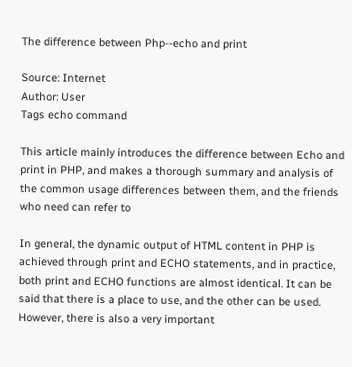The difference between Php--echo and print

Source: Internet
Author: User
Tags echo command

This article mainly introduces the difference between Echo and print in PHP, and makes a thorough summary and analysis of the common usage differences between them, and the friends who need can refer to

In general, the dynamic output of HTML content in PHP is achieved through print and ECHO statements, and in practice, both print and ECHO functions are almost identical. It can be said that there is a place to use, and the other can be used. However, there is also a very important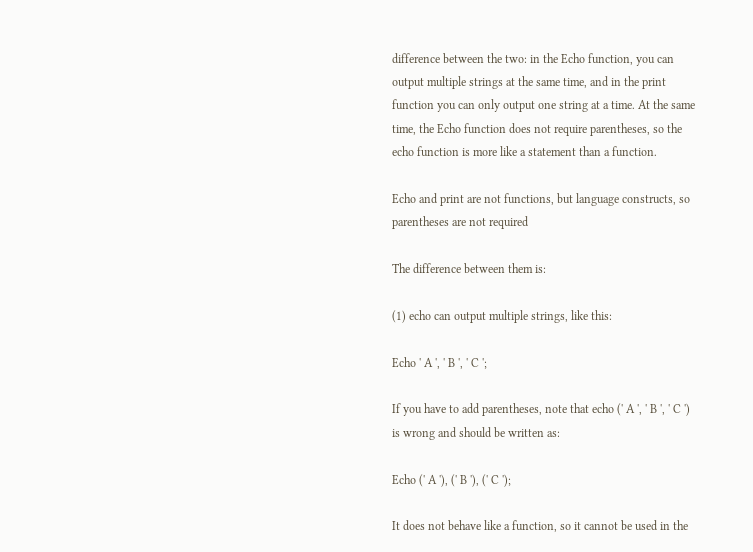difference between the two: in the Echo function, you can output multiple strings at the same time, and in the print function you can only output one string at a time. At the same time, the Echo function does not require parentheses, so the echo function is more like a statement than a function.

Echo and print are not functions, but language constructs, so parentheses are not required

The difference between them is:

(1) echo can output multiple strings, like this:

Echo ' A ', ' B ', ' C ';

If you have to add parentheses, note that echo (' A ', ' B ', ' C ') is wrong and should be written as:

Echo (' A '), (' B '), (' C ');

It does not behave like a function, so it cannot be used in the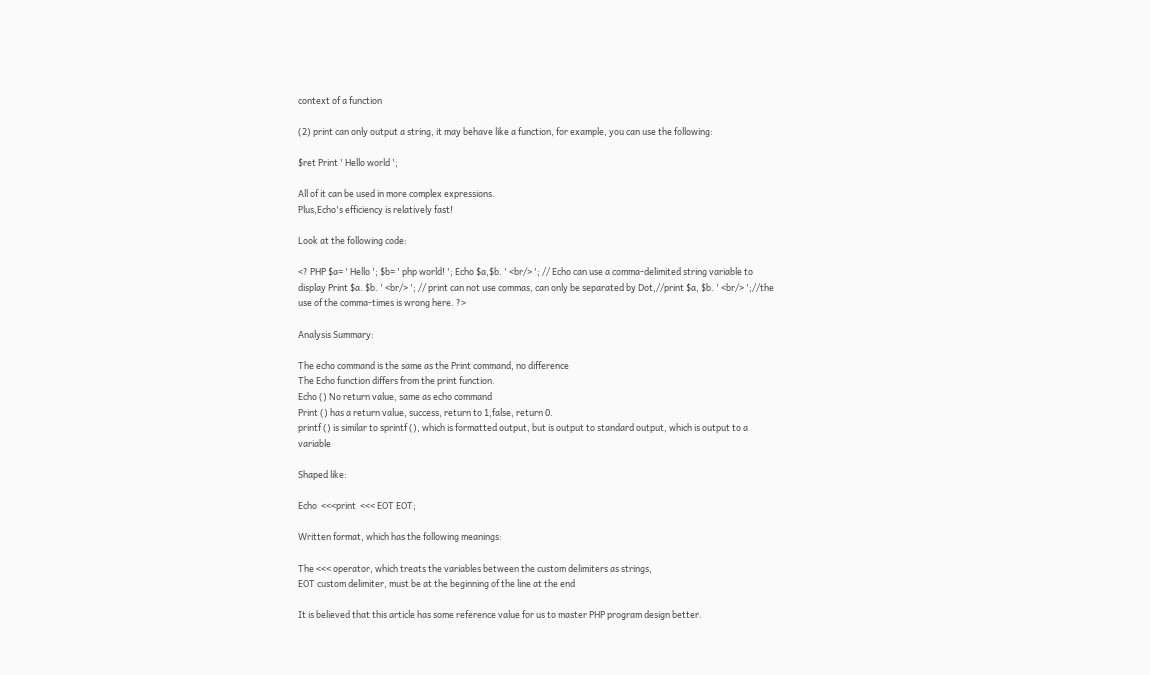context of a function

(2) print can only output a string, it may behave like a function, for example, you can use the following:

$ret Print ' Hello world ';

All of it can be used in more complex expressions.
Plus,Echo's efficiency is relatively fast!

Look at the following code:

<? PHP $a= ' Hello '; $b= ' php world! '; Echo $a,$b. ' <br/> '; // Echo can use a comma-delimited string variable to display Print $a. $b. ' <br/> '; // print can not use commas, can only be separated by Dot,//print $a, $b. ' <br/> ';//the use of the comma-times is wrong here. ?>

Analysis Summary:

The echo command is the same as the Print command, no difference
The Echo function differs from the print function.
Echo () No return value, same as echo command
Print () has a return value, success, return to 1,false, return 0.
printf () is similar to sprintf (), which is formatted output, but is output to standard output, which is output to a variable

Shaped like:

Echo  <<<print  <<< EOT EOT;

Written format, which has the following meanings:

The <<< operator, which treats the variables between the custom delimiters as strings,
EOT custom delimiter, must be at the beginning of the line at the end

It is believed that this article has some reference value for us to master PHP program design better.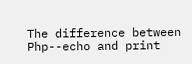The difference between Php--echo and print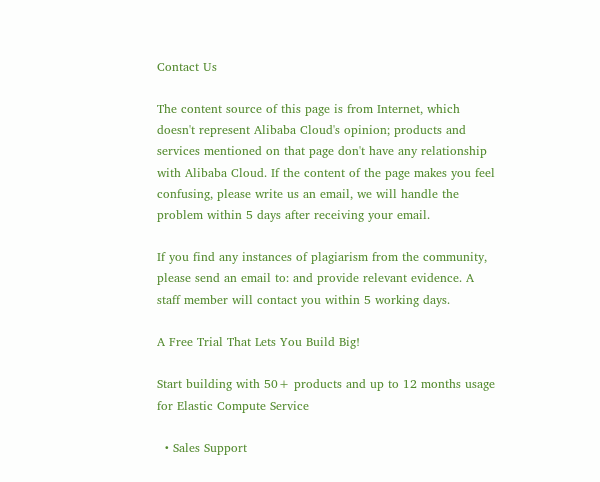Contact Us

The content source of this page is from Internet, which doesn't represent Alibaba Cloud's opinion; products and services mentioned on that page don't have any relationship with Alibaba Cloud. If the content of the page makes you feel confusing, please write us an email, we will handle the problem within 5 days after receiving your email.

If you find any instances of plagiarism from the community, please send an email to: and provide relevant evidence. A staff member will contact you within 5 working days.

A Free Trial That Lets You Build Big!

Start building with 50+ products and up to 12 months usage for Elastic Compute Service

  • Sales Support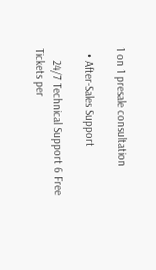1 on 1 presale consultation

  • After-Sales Support

    24/7 Technical Support 6 Free Tickets per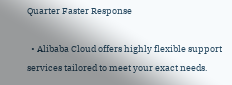Quarter Faster Response

  • Alibaba Cloud offers highly flexible support services tailored to meet your exact needs.